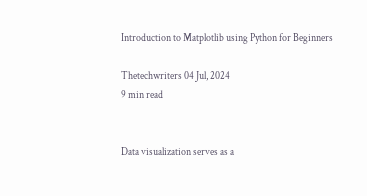Introduction to Matplotlib using Python for Beginners

Thetechwriters 04 Jul, 2024
9 min read


Data visualization serves as a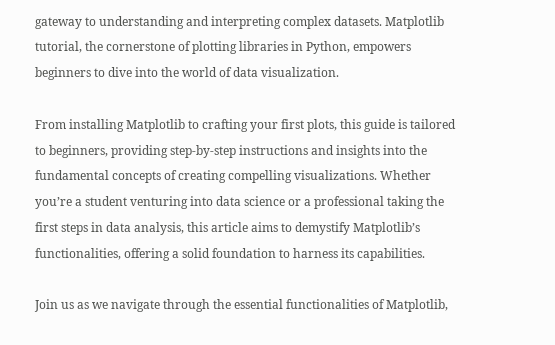gateway to understanding and interpreting complex datasets. Matplotlib tutorial, the cornerstone of plotting libraries in Python, empowers beginners to dive into the world of data visualization.

From installing Matplotlib to crafting your first plots, this guide is tailored to beginners, providing step-by-step instructions and insights into the fundamental concepts of creating compelling visualizations. Whether you’re a student venturing into data science or a professional taking the first steps in data analysis, this article aims to demystify Matplotlib’s functionalities, offering a solid foundation to harness its capabilities.

Join us as we navigate through the essential functionalities of Matplotlib,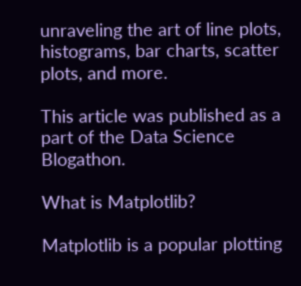unraveling the art of line plots, histograms, bar charts, scatter plots, and more.

This article was published as a part of the Data Science Blogathon.

What is Matplotlib?

Matplotlib is a popular plotting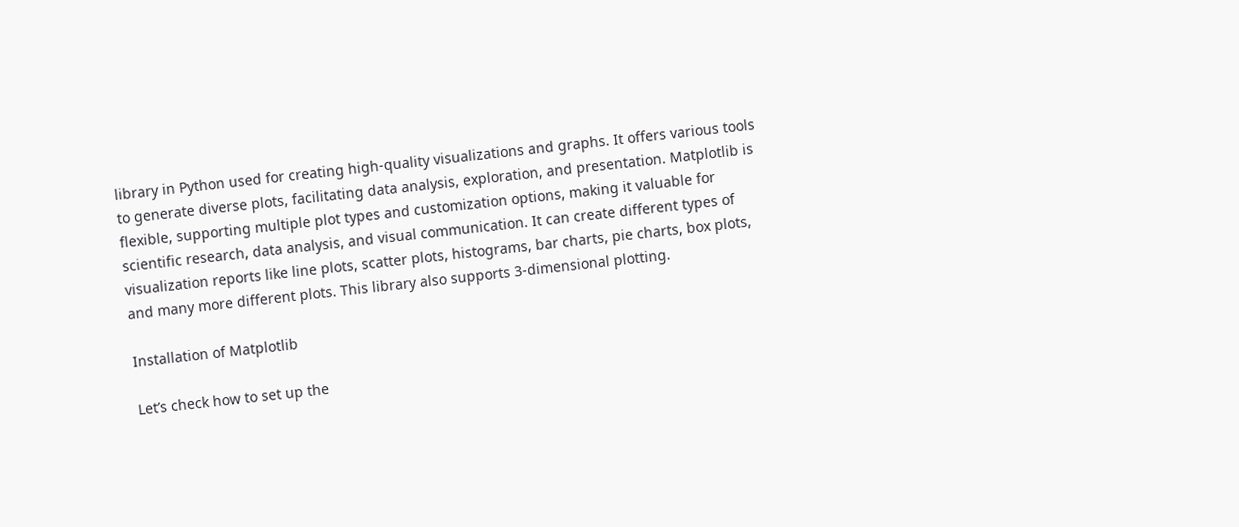library in Python used for creating high-quality visualizations and graphs. It offers various tools to generate diverse plots, facilitating data analysis, exploration, and presentation. Matplotlib is flexible, supporting multiple plot types and customization options, making it valuable for scientific research, data analysis, and visual communication. It can create different types of visualization reports like line plots, scatter plots, histograms, bar charts, pie charts, box plots, and many more different plots. This library also supports 3-dimensional plotting.

Installation of Matplotlib

Let’s check how to set up the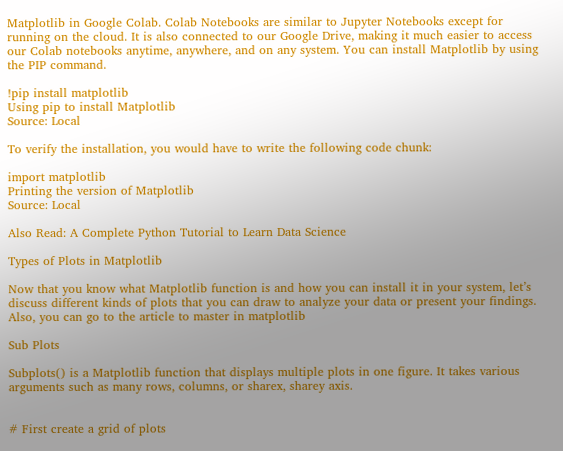Matplotlib in Google Colab. Colab Notebooks are similar to Jupyter Notebooks except for running on the cloud. It is also connected to our Google Drive, making it much easier to access our Colab notebooks anytime, anywhere, and on any system. You can install Matplotlib by using the PIP command.

!pip install matplotlib
Using pip to install Matplotlib
Source: Local

To verify the installation, you would have to write the following code chunk:

import matplotlib
Printing the version of Matplotlib
Source: Local

Also Read: A Complete Python Tutorial to Learn Data Science

Types of Plots in Matplotlib

Now that you know what Matplotlib function is and how you can install it in your system, let’s discuss different kinds of plots that you can draw to analyze your data or present your findings. Also, you can go to the article to master in matplotlib

Sub Plots

Subplots() is a Matplotlib function that displays multiple plots in one figure. It takes various arguments such as many rows, columns, or sharex, sharey axis.


# First create a grid of plots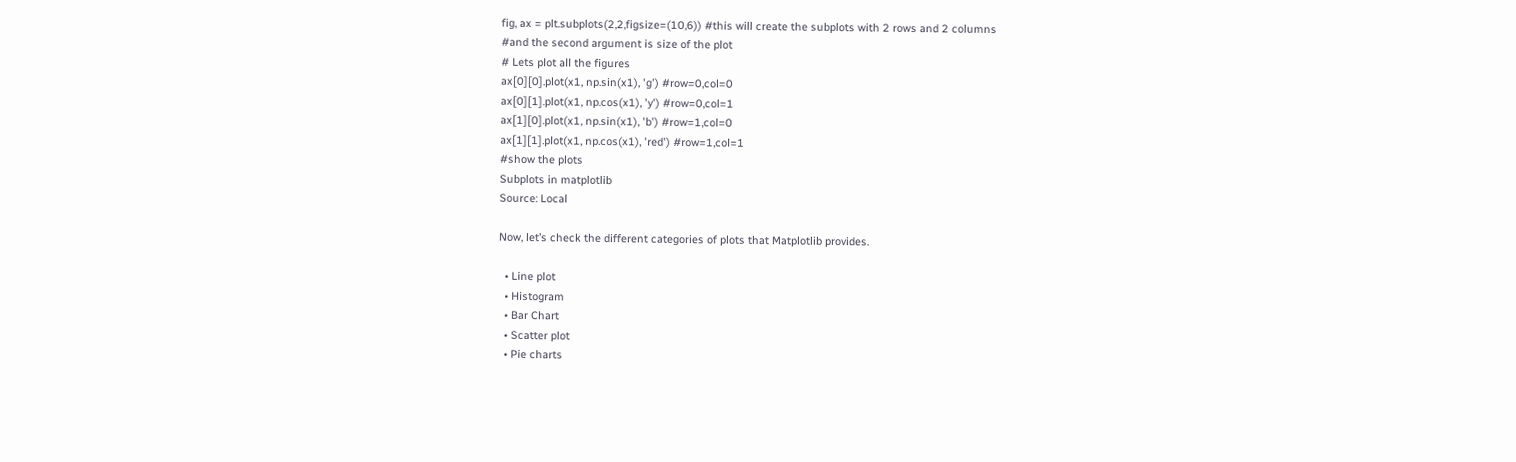fig, ax = plt.subplots(2,2,figsize=(10,6)) #this will create the subplots with 2 rows and 2 columns
#and the second argument is size of the plot
# Lets plot all the figures
ax[0][0].plot(x1, np.sin(x1), 'g') #row=0,col=0
ax[0][1].plot(x1, np.cos(x1), 'y') #row=0,col=1
ax[1][0].plot(x1, np.sin(x1), 'b') #row=1,col=0
ax[1][1].plot(x1, np.cos(x1), 'red') #row=1,col=1
#show the plots
Subplots in matplotlib
Source: Local

Now, let’s check the different categories of plots that Matplotlib provides.

  • Line plot
  • Histogram
  • Bar Chart
  • Scatter plot
  • Pie charts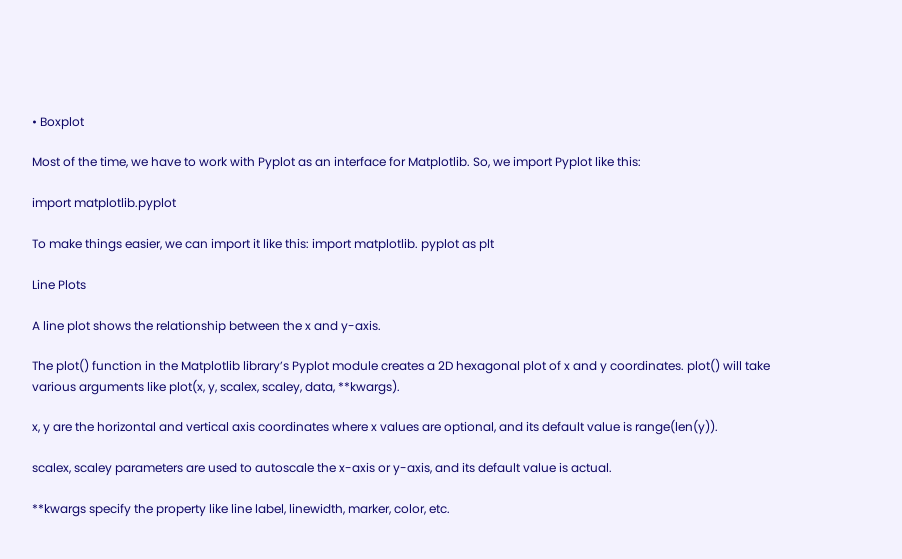• Boxplot

Most of the time, we have to work with Pyplot as an interface for Matplotlib. So, we import Pyplot like this:

import matplotlib.pyplot

To make things easier, we can import it like this: import matplotlib. pyplot as plt

Line Plots

A line plot shows the relationship between the x and y-axis.

The plot() function in the Matplotlib library’s Pyplot module creates a 2D hexagonal plot of x and y coordinates. plot() will take various arguments like plot(x, y, scalex, scaley, data, **kwargs).

x, y are the horizontal and vertical axis coordinates where x values are optional, and its default value is range(len(y)).

scalex, scaley parameters are used to autoscale the x-axis or y-axis, and its default value is actual.

**kwargs specify the property like line label, linewidth, marker, color, etc.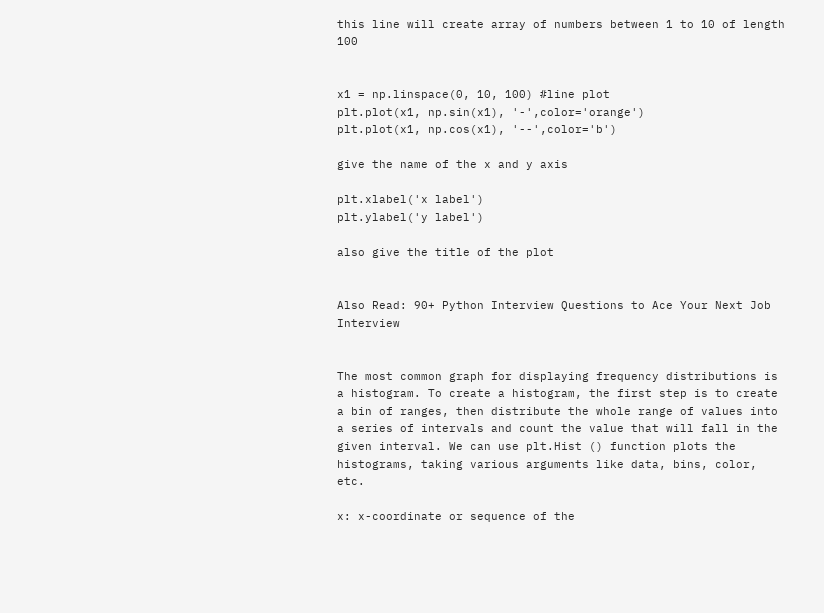this line will create array of numbers between 1 to 10 of length 100


x1 = np.linspace(0, 10, 100) #line plot
plt.plot(x1, np.sin(x1), '-',color='orange')
plt.plot(x1, np.cos(x1), '--',color='b')

give the name of the x and y axis

plt.xlabel('x label')
plt.ylabel('y label')

also give the title of the plot


Also Read: 90+ Python Interview Questions to Ace Your Next Job Interview


The most common graph for displaying frequency distributions is a histogram. To create a histogram, the first step is to create a bin of ranges, then distribute the whole range of values into a series of intervals and count the value that will fall in the given interval. We can use plt.Hist () function plots the histograms, taking various arguments like data, bins, color, etc.

x: x-coordinate or sequence of the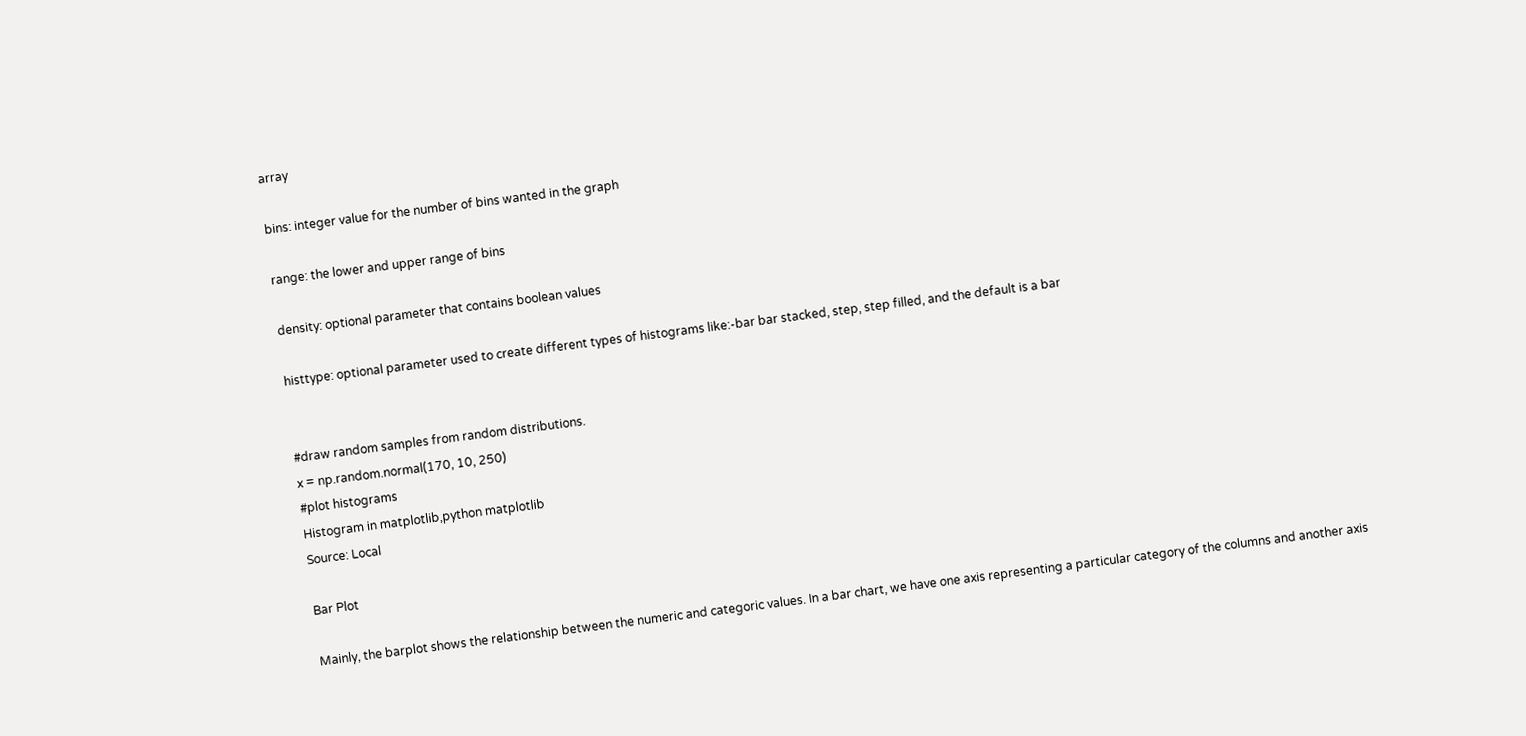array

bins: integer value for the number of bins wanted in the graph

range: the lower and upper range of bins

density: optional parameter that contains boolean values

histtype: optional parameter used to create different types of histograms like:-bar bar stacked, step, step filled, and the default is a bar


#draw random samples from random distributions.
x = np.random.normal(170, 10, 250)
#plot histograms
Histogram in matplotlib,python matplotlib
Source: Local

Bar Plot

Mainly, the barplot shows the relationship between the numeric and categoric values. In a bar chart, we have one axis representing a particular category of the columns and another axis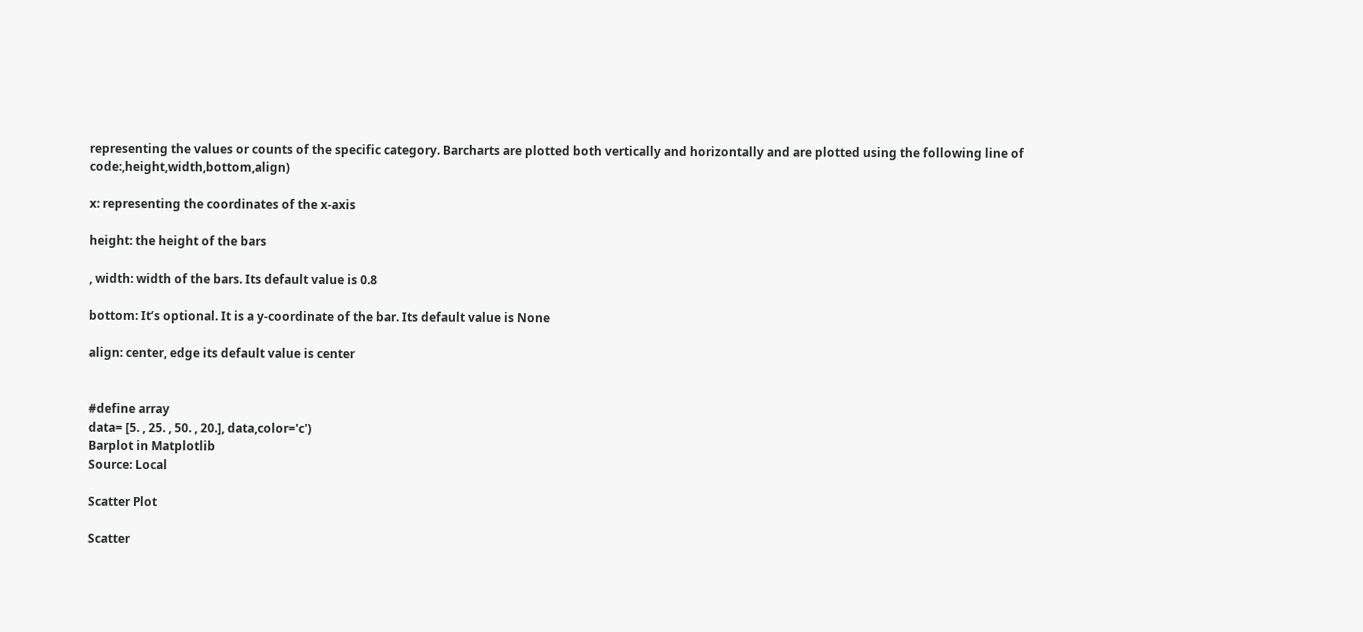representing the values or counts of the specific category. Barcharts are plotted both vertically and horizontally and are plotted using the following line of code:,height,width,bottom,align)

x: representing the coordinates of the x-axis

height: the height of the bars

, width: width of the bars. Its default value is 0.8

bottom: It’s optional. It is a y-coordinate of the bar. Its default value is None

align: center, edge its default value is center


#define array
data= [5. , 25. , 50. , 20.], data,color='c')
Barplot in Matplotlib
Source: Local

Scatter Plot

Scatter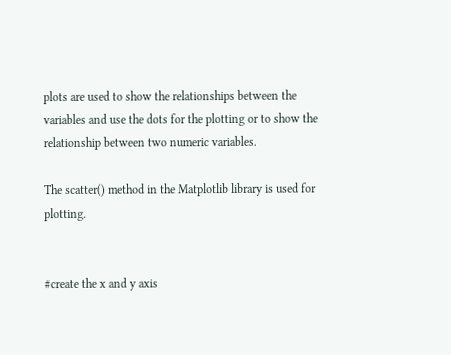plots are used to show the relationships between the variables and use the dots for the plotting or to show the relationship between two numeric variables.

The scatter() method in the Matplotlib library is used for plotting.


#create the x and y axis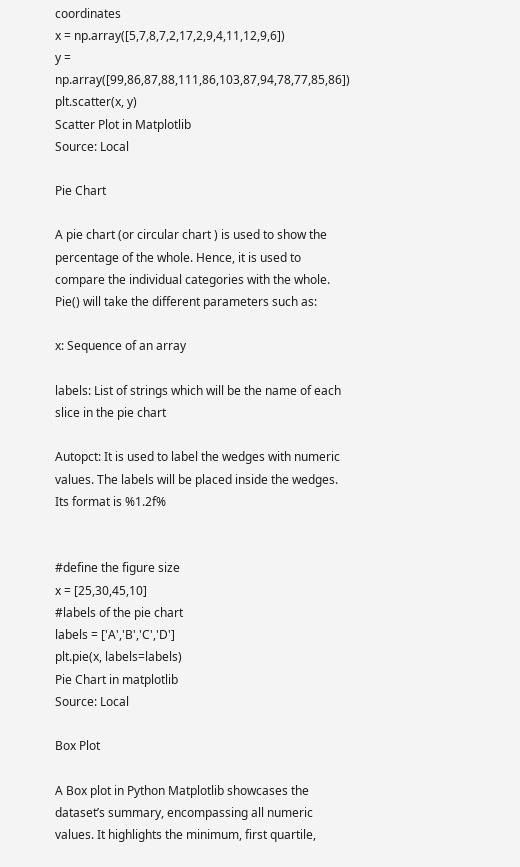coordinates
x = np.array([5,7,8,7,2,17,2,9,4,11,12,9,6])
y = np.array([99,86,87,88,111,86,103,87,94,78,77,85,86])
plt.scatter(x, y)
Scatter Plot in Matplotlib
Source: Local

Pie Chart

A pie chart (or circular chart ) is used to show the percentage of the whole. Hence, it is used to compare the individual categories with the whole. Pie() will take the different parameters such as:

x: Sequence of an array

labels: List of strings which will be the name of each slice in the pie chart

Autopct: It is used to label the wedges with numeric values. The labels will be placed inside the wedges. Its format is %1.2f%


#define the figure size
x = [25,30,45,10]
#labels of the pie chart
labels = ['A','B','C','D']
plt.pie(x, labels=labels)
Pie Chart in matplotlib
Source: Local

Box Plot

A Box plot in Python Matplotlib showcases the dataset’s summary, encompassing all numeric values. It highlights the minimum, first quartile,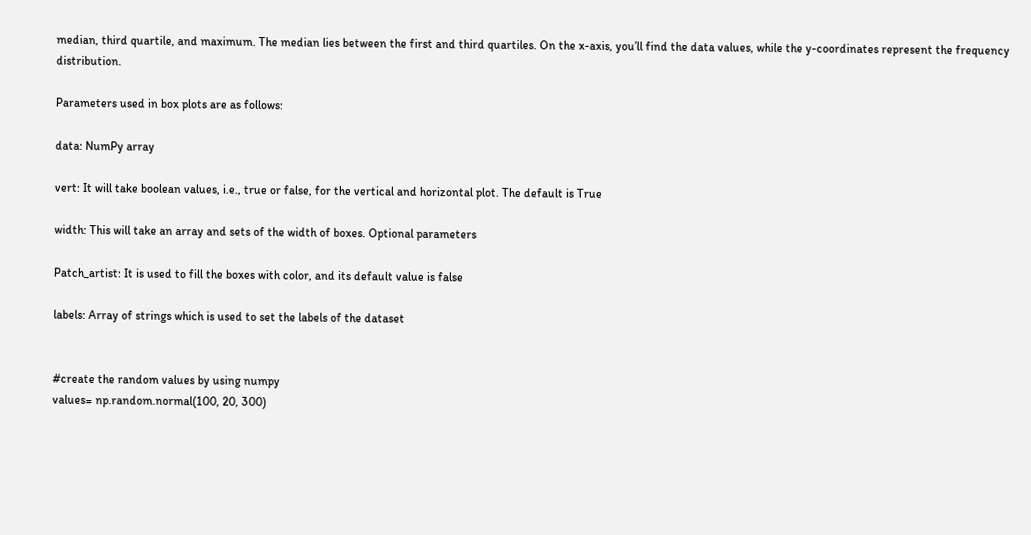median, third quartile, and maximum. The median lies between the first and third quartiles. On the x-axis, you’ll find the data values, while the y-coordinates represent the frequency distribution.

Parameters used in box plots are as follows:

data: NumPy array

vert: It will take boolean values, i.e., true or false, for the vertical and horizontal plot. The default is True

width: This will take an array and sets of the width of boxes. Optional parameters

Patch_artist: It is used to fill the boxes with color, and its default value is false

labels: Array of strings which is used to set the labels of the dataset


#create the random values by using numpy
values= np.random.normal(100, 20, 300)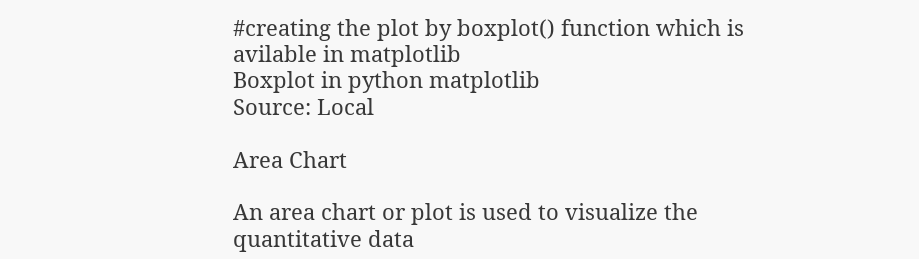#creating the plot by boxplot() function which is avilable in matplotlib
Boxplot in python matplotlib
Source: Local

Area Chart

An area chart or plot is used to visualize the quantitative data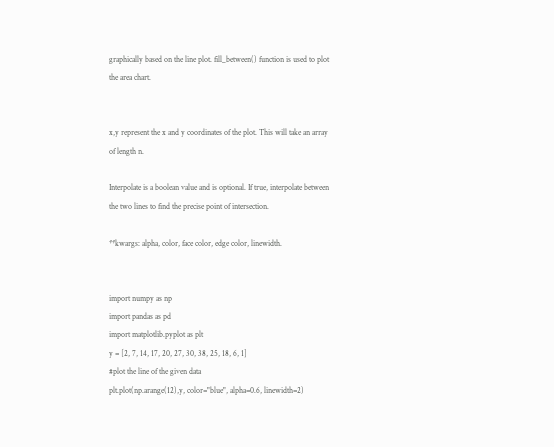graphically based on the line plot. fill_between() function is used to plot the area chart.


x,y represent the x and y coordinates of the plot. This will take an array of length n.

Interpolate is a boolean value and is optional. If true, interpolate between the two lines to find the precise point of intersection.

**kwargs: alpha, color, face color, edge color, linewidth.


import numpy as np
import pandas as pd
import matplotlib.pyplot as plt
y = [2, 7, 14, 17, 20, 27, 30, 38, 25, 18, 6, 1]
#plot the line of the given data
plt.plot(np.arange(12),y, color="blue", alpha=0.6, linewidth=2)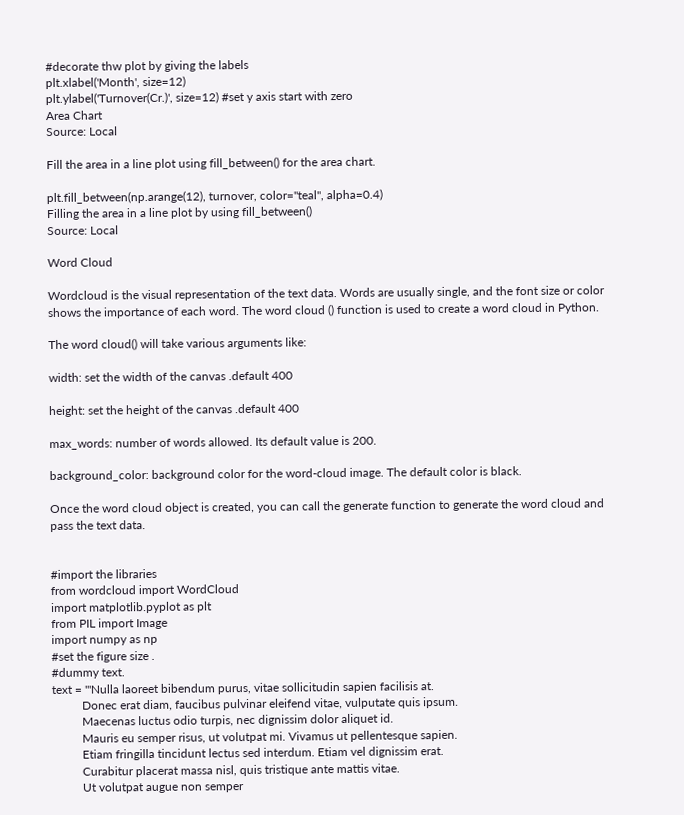#decorate thw plot by giving the labels
plt.xlabel('Month', size=12)
plt.ylabel('Turnover(Cr.)', size=12) #set y axis start with zero
Area Chart
Source: Local

Fill the area in a line plot using fill_between() for the area chart.

plt.fill_between(np.arange(12), turnover, color="teal", alpha=0.4)
Filling the area in a line plot by using fill_between()
Source: Local

Word Cloud

Wordcloud is the visual representation of the text data. Words are usually single, and the font size or color shows the importance of each word. The word cloud () function is used to create a word cloud in Python.

The word cloud() will take various arguments like:

width: set the width of the canvas .default 400

height: set the height of the canvas .default 400

max_words: number of words allowed. Its default value is 200.

background_color: background color for the word-cloud image. The default color is black.

Once the word cloud object is created, you can call the generate function to generate the word cloud and pass the text data.


#import the libraries
from wordcloud import WordCloud
import matplotlib.pyplot as plt
from PIL import Image
import numpy as np
#set the figure size .
#dummy text.
text = '''Nulla laoreet bibendum purus, vitae sollicitudin sapien facilisis at.
          Donec erat diam, faucibus pulvinar eleifend vitae, vulputate quis ipsum.
          Maecenas luctus odio turpis, nec dignissim dolor aliquet id.
          Mauris eu semper risus, ut volutpat mi. Vivamus ut pellentesque sapien.
          Etiam fringilla tincidunt lectus sed interdum. Etiam vel dignissim erat.
          Curabitur placerat massa nisl, quis tristique ante mattis vitae.
          Ut volutpat augue non semper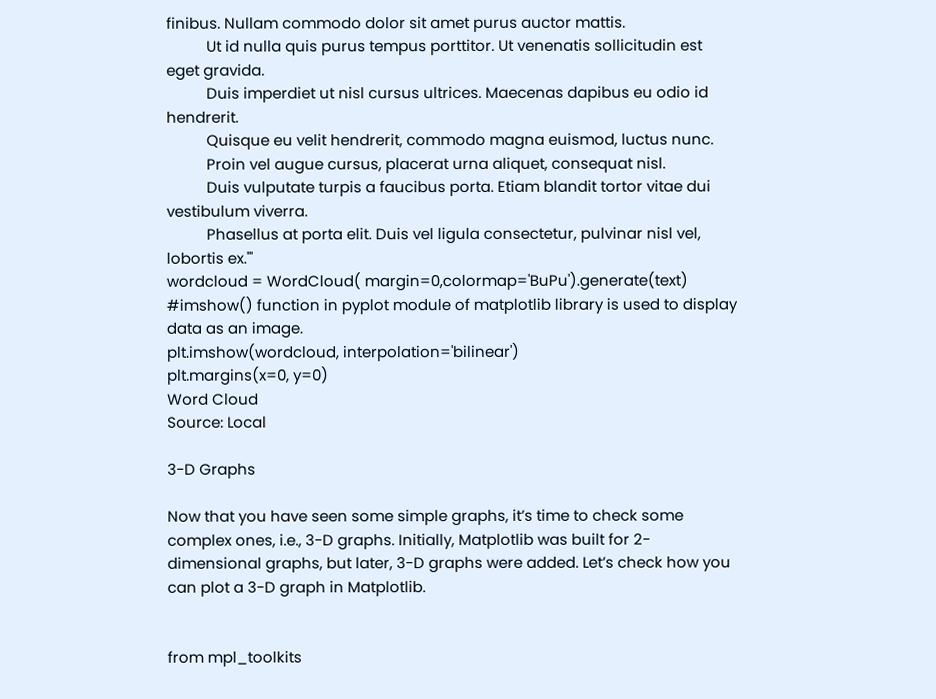finibus. Nullam commodo dolor sit amet purus auctor mattis.
          Ut id nulla quis purus tempus porttitor. Ut venenatis sollicitudin est eget gravida.
          Duis imperdiet ut nisl cursus ultrices. Maecenas dapibus eu odio id hendrerit.
          Quisque eu velit hendrerit, commodo magna euismod, luctus nunc.
          Proin vel augue cursus, placerat urna aliquet, consequat nisl.
          Duis vulputate turpis a faucibus porta. Etiam blandit tortor vitae dui vestibulum viverra.
          Phasellus at porta elit. Duis vel ligula consectetur, pulvinar nisl vel, lobortis ex.'''
wordcloud = WordCloud( margin=0,colormap='BuPu').generate(text)
#imshow() function in pyplot module of matplotlib library is used to display data as an image.
plt.imshow(wordcloud, interpolation='bilinear')
plt.margins(x=0, y=0)
Word Cloud
Source: Local

3-D Graphs

Now that you have seen some simple graphs, it’s time to check some complex ones, i.e., 3-D graphs. Initially, Matplotlib was built for 2-dimensional graphs, but later, 3-D graphs were added. Let’s check how you can plot a 3-D graph in Matplotlib.


from mpl_toolkits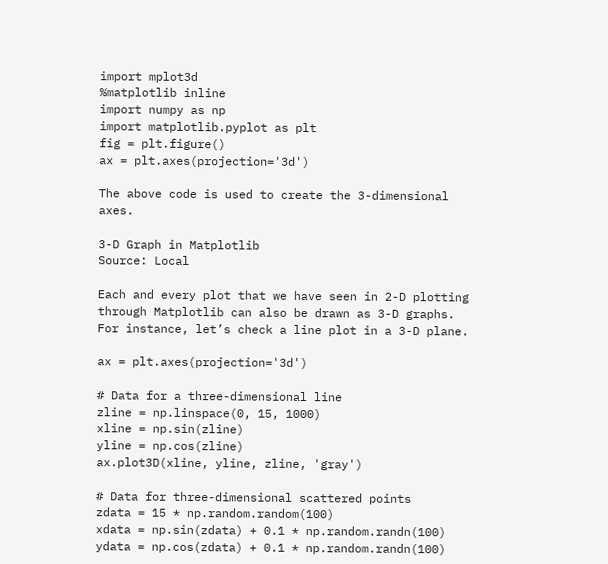import mplot3d
%matplotlib inline
import numpy as np
import matplotlib.pyplot as plt
fig = plt.figure()
ax = plt.axes(projection='3d')

The above code is used to create the 3-dimensional axes.

3-D Graph in Matplotlib
Source: Local

Each and every plot that we have seen in 2-D plotting through Matplotlib can also be drawn as 3-D graphs. For instance, let’s check a line plot in a 3-D plane.

ax = plt.axes(projection='3d')

# Data for a three-dimensional line
zline = np.linspace(0, 15, 1000)
xline = np.sin(zline)
yline = np.cos(zline)
ax.plot3D(xline, yline, zline, 'gray')

# Data for three-dimensional scattered points
zdata = 15 * np.random.random(100)
xdata = np.sin(zdata) + 0.1 * np.random.randn(100)
ydata = np.cos(zdata) + 0.1 * np.random.randn(100)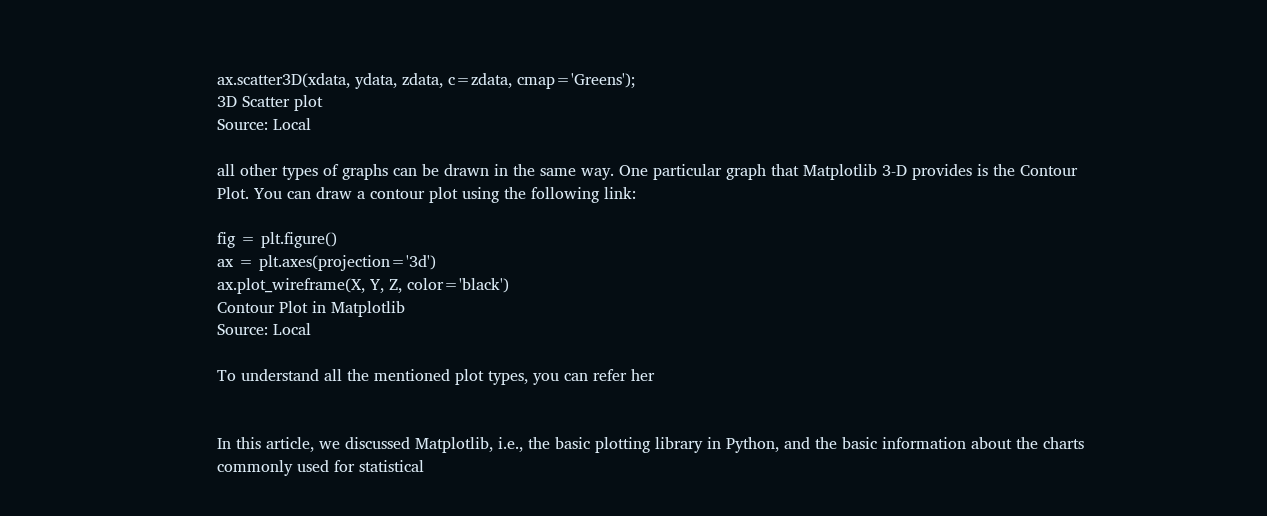ax.scatter3D(xdata, ydata, zdata, c=zdata, cmap='Greens');
3D Scatter plot
Source: Local

all other types of graphs can be drawn in the same way. One particular graph that Matplotlib 3-D provides is the Contour Plot. You can draw a contour plot using the following link:

fig = plt.figure()
ax = plt.axes(projection='3d')
ax.plot_wireframe(X, Y, Z, color='black')
Contour Plot in Matplotlib
Source: Local

To understand all the mentioned plot types, you can refer her


In this article, we discussed Matplotlib, i.e., the basic plotting library in Python, and the basic information about the charts commonly used for statistical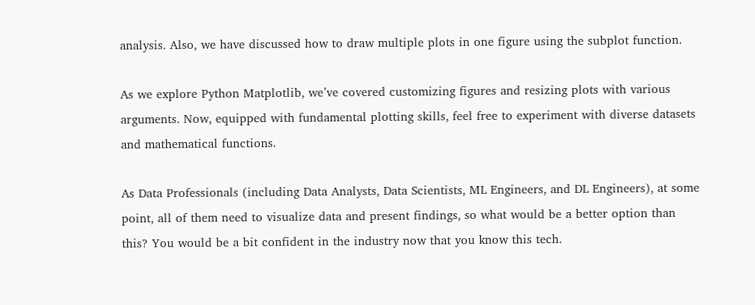analysis. Also, we have discussed how to draw multiple plots in one figure using the subplot function.

As we explore Python Matplotlib, we’ve covered customizing figures and resizing plots with various arguments. Now, equipped with fundamental plotting skills, feel free to experiment with diverse datasets and mathematical functions.

As Data Professionals (including Data Analysts, Data Scientists, ML Engineers, and DL Engineers), at some point, all of them need to visualize data and present findings, so what would be a better option than this? You would be a bit confident in the industry now that you know this tech.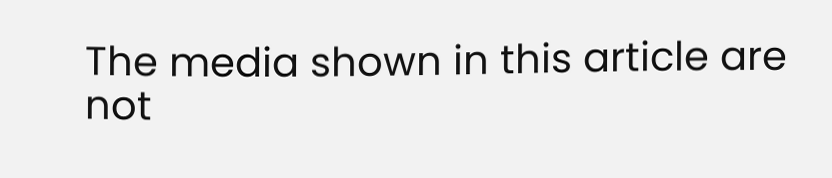The media shown in this article are not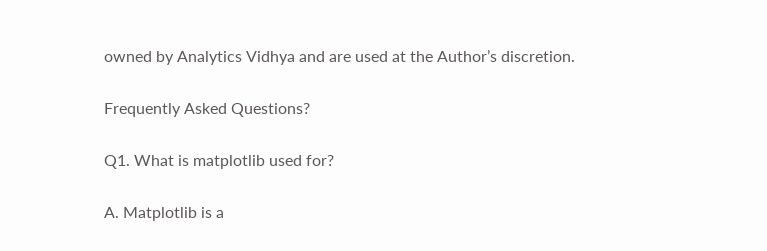owned by Analytics Vidhya and are used at the Author’s discretion.

Frequently Asked Questions?

Q1. What is matplotlib used for?

A. Matplotlib is a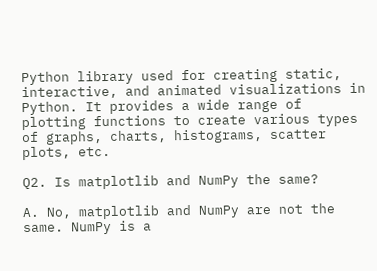Python library used for creating static, interactive, and animated visualizations in Python. It provides a wide range of plotting functions to create various types of graphs, charts, histograms, scatter plots, etc.

Q2. Is matplotlib and NumPy the same?

A. No, matplotlib and NumPy are not the same. NumPy is a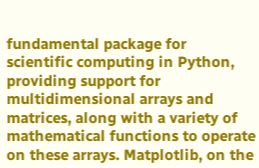fundamental package for scientific computing in Python, providing support for multidimensional arrays and matrices, along with a variety of mathematical functions to operate on these arrays. Matplotlib, on the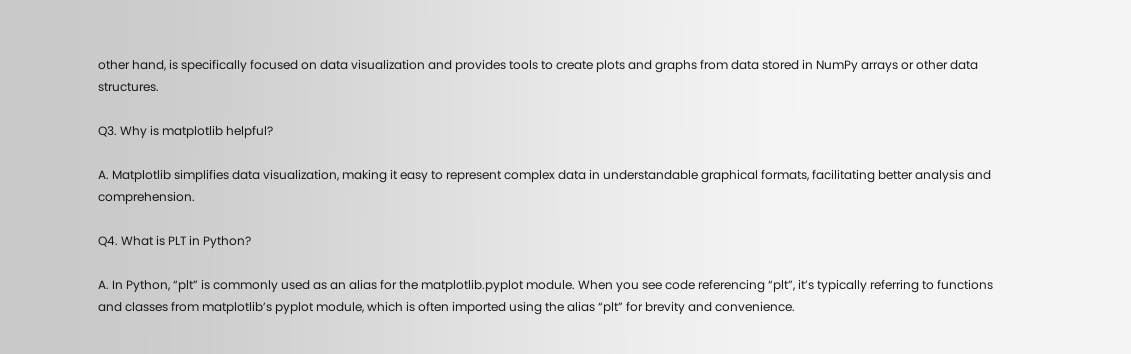other hand, is specifically focused on data visualization and provides tools to create plots and graphs from data stored in NumPy arrays or other data structures.

Q3. Why is matplotlib helpful?

A. Matplotlib simplifies data visualization, making it easy to represent complex data in understandable graphical formats, facilitating better analysis and comprehension.

Q4. What is PLT in Python?

A. In Python, “plt” is commonly used as an alias for the matplotlib.pyplot module. When you see code referencing “plt”, it’s typically referring to functions and classes from matplotlib’s pyplot module, which is often imported using the alias “plt” for brevity and convenience.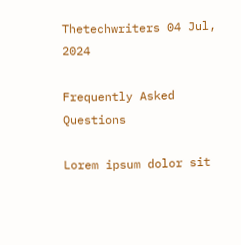Thetechwriters 04 Jul, 2024

Frequently Asked Questions

Lorem ipsum dolor sit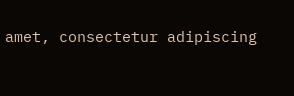amet, consectetur adipiscing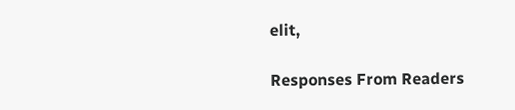elit,

Responses From Readers